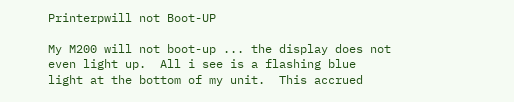Printerpwill not Boot-UP

My M200 will not boot-up ... the display does not even light up.  All i see is a flashing blue light at the bottom of my unit.  This accrued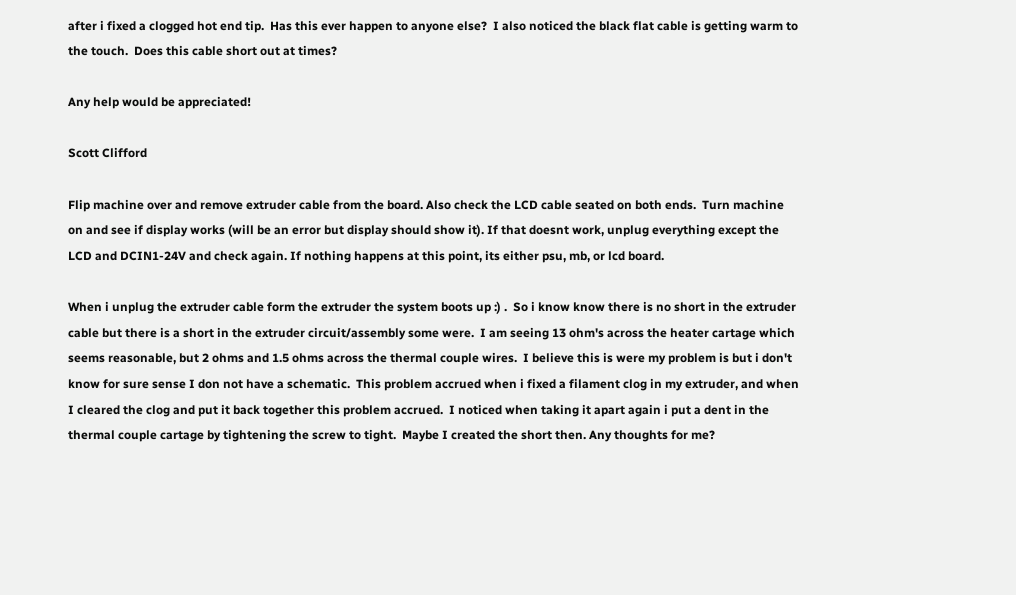after i fixed a clogged hot end tip.  Has this ever happen to anyone else?  I also noticed the black flat cable is getting warm to the touch.  Does this cable short out at times?

Any help would be appreciated!

Scott Clifford

Flip machine over and remove extruder cable from the board. Also check the LCD cable seated on both ends.  Turn machine on and see if display works (will be an error but display should show it). If that doesnt work, unplug everything except the LCD and DCIN1-24V and check again. If nothing happens at this point, its either psu, mb, or lcd board.

When i unplug the extruder cable form the extruder the system boots up :) .  So i know know there is no short in the extruder cable but there is a short in the extruder circuit/assembly some were.  I am seeing 13 ohm's across the heater cartage which seems reasonable, but 2 ohms and 1.5 ohms across the thermal couple wires.  I believe this is were my problem is but i don't know for sure sense I don not have a schematic.  This problem accrued when i fixed a filament clog in my extruder, and when I cleared the clog and put it back together this problem accrued.  I noticed when taking it apart again i put a dent in the thermal couple cartage by tightening the screw to tight.  Maybe I created the short then. Any thoughts for me?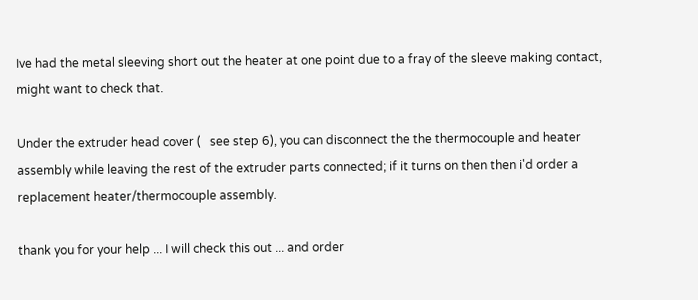Ive had the metal sleeving short out the heater at one point due to a fray of the sleeve making contact, might want to check that.

Under the extruder head cover (   see step 6), you can disconnect the the thermocouple and heater assembly while leaving the rest of the extruder parts connected; if it turns on then then i'd order a replacement heater/thermocouple assembly.

thank you for your help ... I will check this out ... and order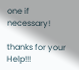one if necessary!

thanks for your Help!!!